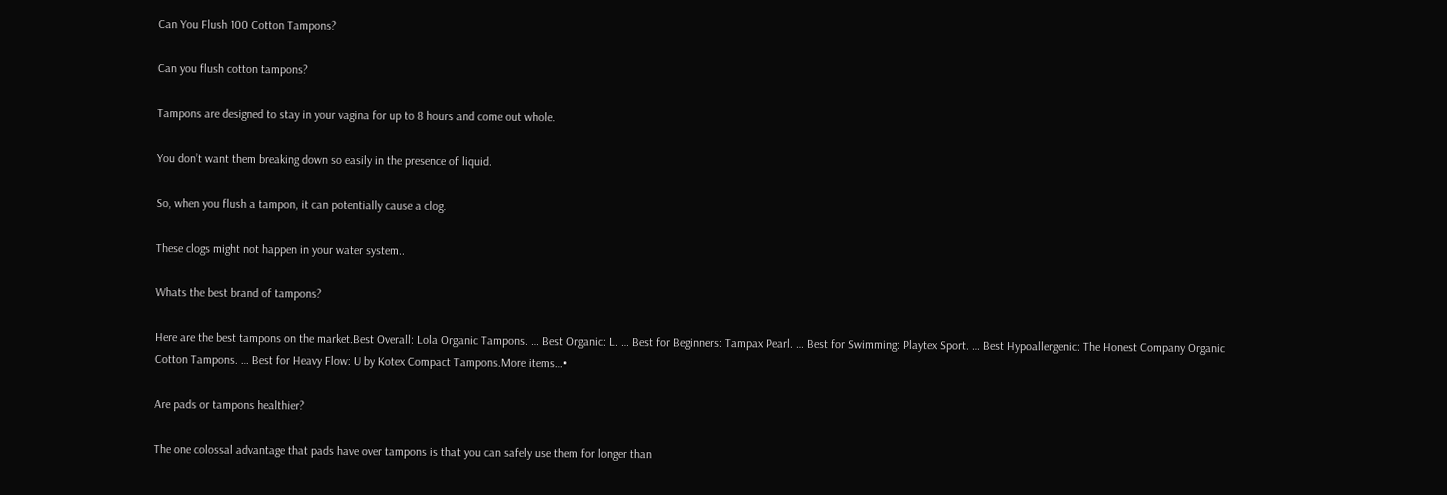Can You Flush 100 Cotton Tampons?

Can you flush cotton tampons?

Tampons are designed to stay in your vagina for up to 8 hours and come out whole.

You don’t want them breaking down so easily in the presence of liquid.

So, when you flush a tampon, it can potentially cause a clog.

These clogs might not happen in your water system..

Whats the best brand of tampons?

Here are the best tampons on the market.Best Overall: Lola Organic Tampons. … Best Organic: L. … Best for Beginners: Tampax Pearl. … Best for Swimming: Playtex Sport. … Best Hypoallergenic: The Honest Company Organic Cotton Tampons. … Best for Heavy Flow: U by Kotex Compact Tampons.More items…•

Are pads or tampons healthier?

The one colossal advantage that pads have over tampons is that you can safely use them for longer than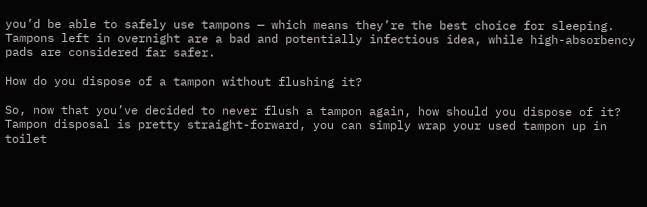you’d be able to safely use tampons — which means they’re the best choice for sleeping. Tampons left in overnight are a bad and potentially infectious idea, while high-absorbency pads are considered far safer.

How do you dispose of a tampon without flushing it?

So, now that you’ve decided to never flush a tampon again, how should you dispose of it? Tampon disposal is pretty straight-forward, you can simply wrap your used tampon up in toilet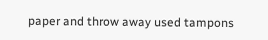paper and throw away used tampons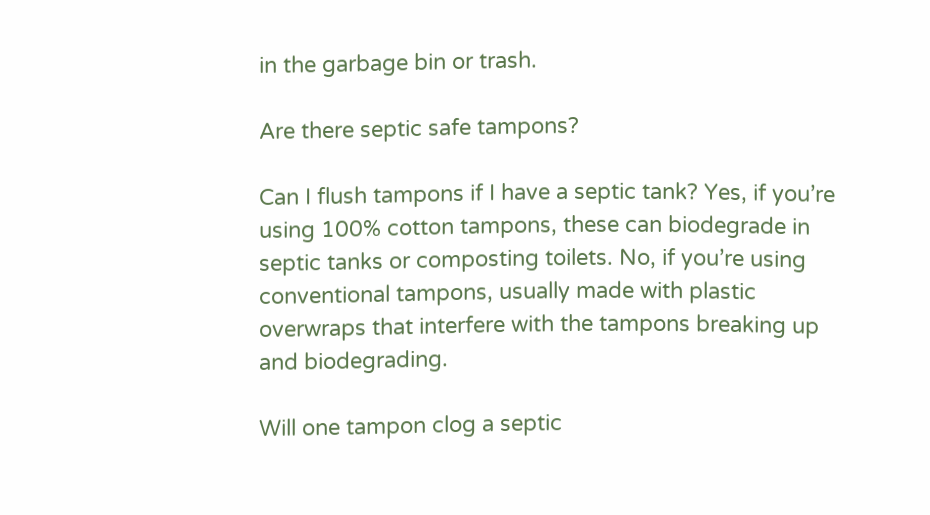in the garbage bin or trash.

Are there septic safe tampons?

Can I flush tampons if I have a septic tank? Yes, if you’re using 100% cotton tampons, these can biodegrade in septic tanks or composting toilets. No, if you’re using conventional tampons, usually made with plastic overwraps that interfere with the tampons breaking up and biodegrading.

Will one tampon clog a septic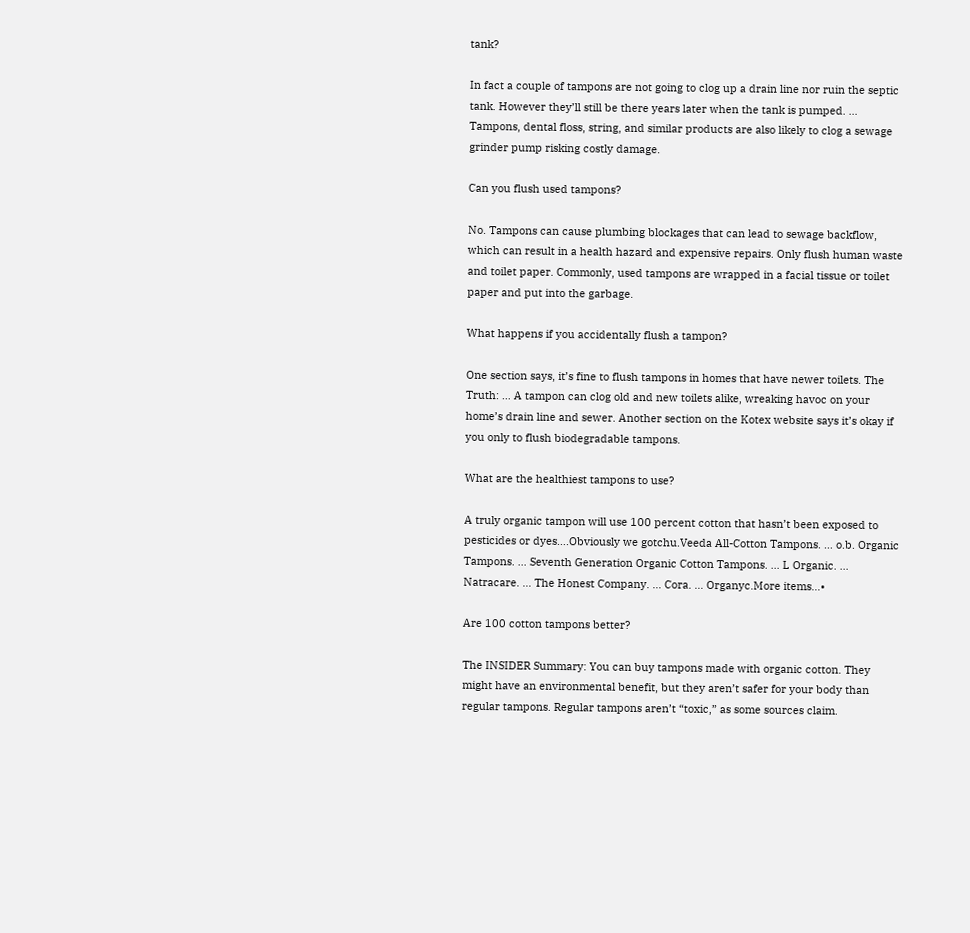tank?

In fact a couple of tampons are not going to clog up a drain line nor ruin the septic tank. However they’ll still be there years later when the tank is pumped. … Tampons, dental floss, string, and similar products are also likely to clog a sewage grinder pump risking costly damage.

Can you flush used tampons?

No. Tampons can cause plumbing blockages that can lead to sewage backflow, which can result in a health hazard and expensive repairs. Only flush human waste and toilet paper. Commonly, used tampons are wrapped in a facial tissue or toilet paper and put into the garbage.

What happens if you accidentally flush a tampon?

One section says, it’s fine to flush tampons in homes that have newer toilets. The Truth: … A tampon can clog old and new toilets alike, wreaking havoc on your home’s drain line and sewer. Another section on the Kotex website says it’s okay if you only to flush biodegradable tampons.

What are the healthiest tampons to use?

A truly organic tampon will use 100 percent cotton that hasn’t been exposed to pesticides or dyes….Obviously we gotchu.Veeda All-Cotton Tampons. … o.b. Organic Tampons. … Seventh Generation Organic Cotton Tampons. … L Organic. … Natracare. … The Honest Company. … Cora. … Organyc.More items…•

Are 100 cotton tampons better?

The INSIDER Summary: You can buy tampons made with organic cotton. They might have an environmental benefit, but they aren’t safer for your body than regular tampons. Regular tampons aren’t “toxic,” as some sources claim.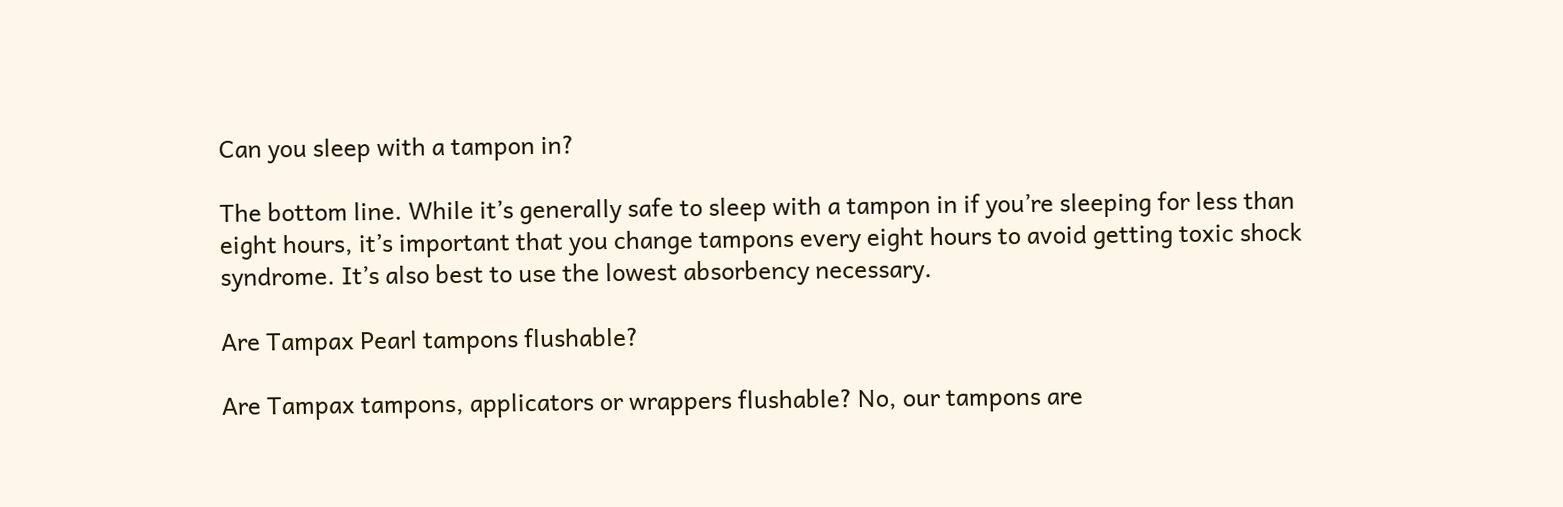Can you sleep with a tampon in?

The bottom line. While it’s generally safe to sleep with a tampon in if you’re sleeping for less than eight hours, it’s important that you change tampons every eight hours to avoid getting toxic shock syndrome. It’s also best to use the lowest absorbency necessary.

Are Tampax Pearl tampons flushable?

Are Tampax tampons, applicators or wrappers flushable? No, our tampons are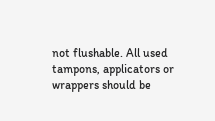not flushable. All used tampons, applicators or wrappers should be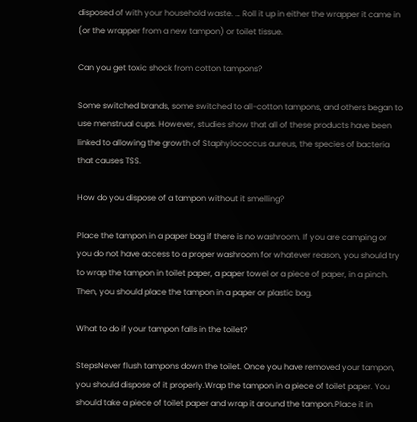disposed of with your household waste. … Roll it up in either the wrapper it came in (or the wrapper from a new tampon) or toilet tissue.

Can you get toxic shock from cotton tampons?

Some switched brands, some switched to all-cotton tampons, and others began to use menstrual cups. However, studies show that all of these products have been linked to allowing the growth of Staphylococcus aureus, the species of bacteria that causes TSS.

How do you dispose of a tampon without it smelling?

Place the tampon in a paper bag if there is no washroom. If you are camping or you do not have access to a proper washroom for whatever reason, you should try to wrap the tampon in toilet paper, a paper towel or a piece of paper, in a pinch. Then, you should place the tampon in a paper or plastic bag.

What to do if your tampon falls in the toilet?

StepsNever flush tampons down the toilet. Once you have removed your tampon, you should dispose of it properly.Wrap the tampon in a piece of toilet paper. You should take a piece of toilet paper and wrap it around the tampon.Place it in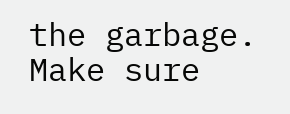the garbage. Make sure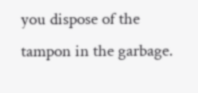you dispose of the tampon in the garbage.